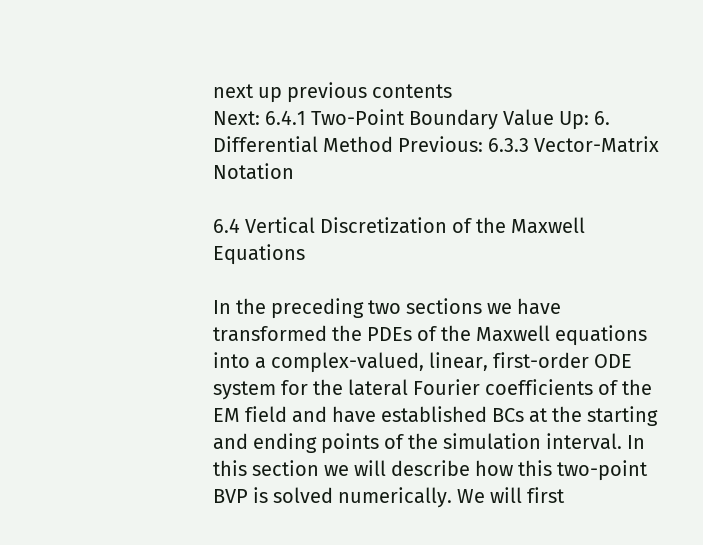next up previous contents
Next: 6.4.1 Two-Point Boundary Value Up: 6. Differential Method Previous: 6.3.3 Vector-Matrix Notation

6.4 Vertical Discretization of the Maxwell Equations

In the preceding two sections we have transformed the PDEs of the Maxwell equations into a complex-valued, linear, first-order ODE system for the lateral Fourier coefficients of the EM field and have established BCs at the starting and ending points of the simulation interval. In this section we will describe how this two-point BVP is solved numerically. We will first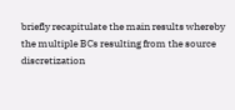briefly recapitulate the main results whereby the multiple BCs resulting from the source discretization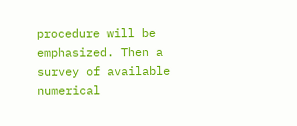procedure will be emphasized. Then a survey of available numerical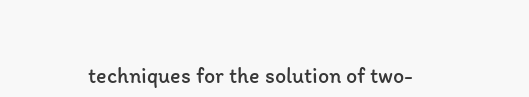techniques for the solution of two-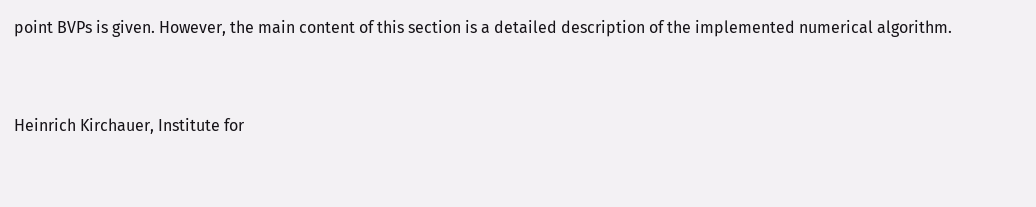point BVPs is given. However, the main content of this section is a detailed description of the implemented numerical algorithm.


Heinrich Kirchauer, Institute for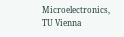Microelectronics, TU Vienna